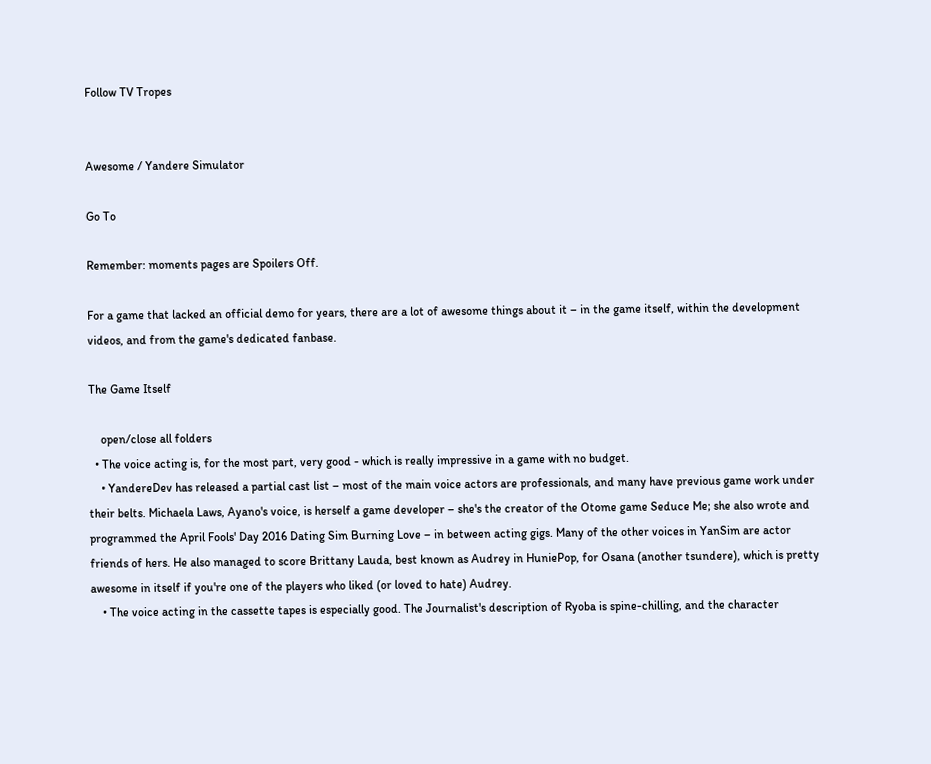Follow TV Tropes


Awesome / Yandere Simulator

Go To

Remember: moments pages are Spoilers Off.

For a game that lacked an official demo for years, there are a lot of awesome things about it – in the game itself, within the development videos, and from the game's dedicated fanbase.

The Game Itself

    open/close all folders
  • The voice acting is, for the most part, very good - which is really impressive in a game with no budget.
    • YandereDev has released a partial cast list – most of the main voice actors are professionals, and many have previous game work under their belts. Michaela Laws, Ayano's voice, is herself a game developer – she's the creator of the Otome game Seduce Me; she also wrote and programmed the April Fools' Day 2016 Dating Sim Burning Love – in between acting gigs. Many of the other voices in YanSim are actor friends of hers. He also managed to score Brittany Lauda, best known as Audrey in HuniePop, for Osana (another tsundere), which is pretty awesome in itself if you're one of the players who liked (or loved to hate) Audrey.
    • The voice acting in the cassette tapes is especially good. The Journalist's description of Ryoba is spine-chilling, and the character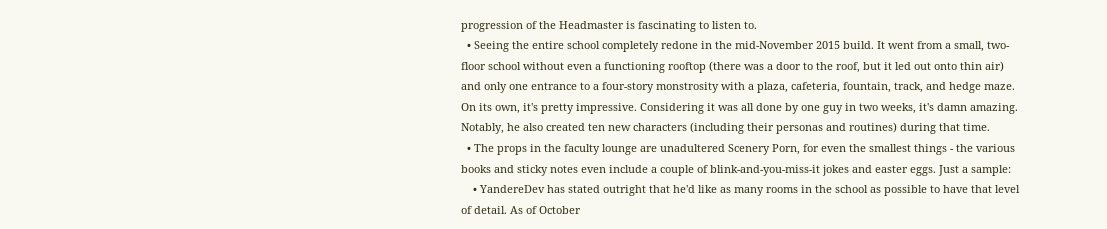progression of the Headmaster is fascinating to listen to.
  • Seeing the entire school completely redone in the mid-November 2015 build. It went from a small, two-floor school without even a functioning rooftop (there was a door to the roof, but it led out onto thin air) and only one entrance to a four-story monstrosity with a plaza, cafeteria, fountain, track, and hedge maze. On its own, it's pretty impressive. Considering it was all done by one guy in two weeks, it's damn amazing. Notably, he also created ten new characters (including their personas and routines) during that time.
  • The props in the faculty lounge are unadultered Scenery Porn, for even the smallest things - the various books and sticky notes even include a couple of blink-and-you-miss-it jokes and easter eggs. Just a sample:
    • YandereDev has stated outright that he'd like as many rooms in the school as possible to have that level of detail. As of October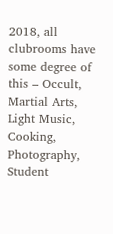2018, all clubrooms have some degree of this – Occult, Martial Arts, Light Music, Cooking, Photography, Student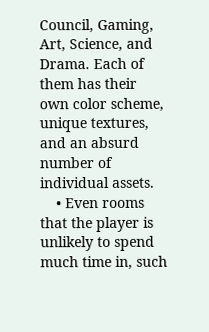Council, Gaming, Art, Science, and Drama. Each of them has their own color scheme, unique textures, and an absurd number of individual assets.
    • Even rooms that the player is unlikely to spend much time in, such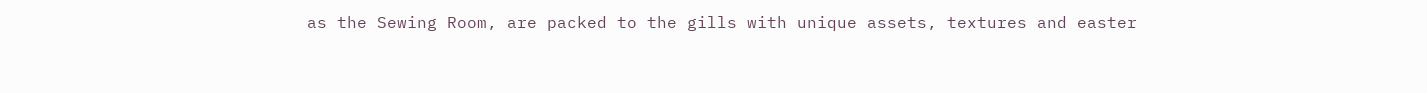as the Sewing Room, are packed to the gills with unique assets, textures and easter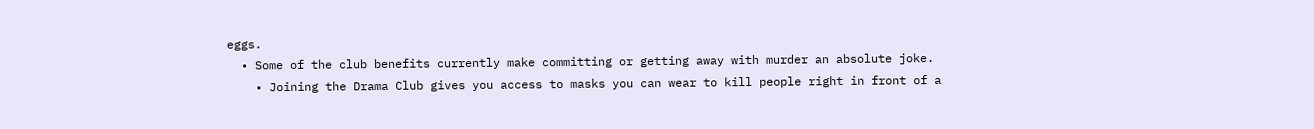eggs.
  • Some of the club benefits currently make committing or getting away with murder an absolute joke.
    • Joining the Drama Club gives you access to masks you can wear to kill people right in front of a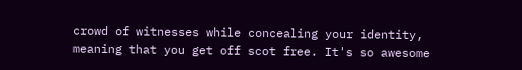crowd of witnesses while concealing your identity, meaning that you get off scot free. It's so awesome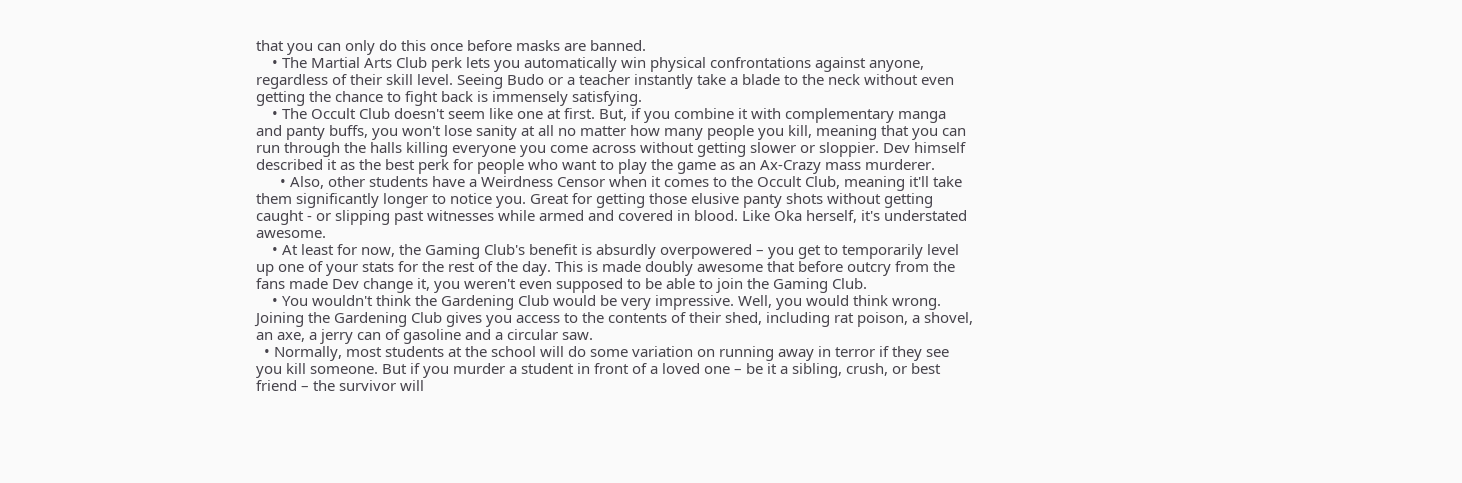that you can only do this once before masks are banned.
    • The Martial Arts Club perk lets you automatically win physical confrontations against anyone, regardless of their skill level. Seeing Budo or a teacher instantly take a blade to the neck without even getting the chance to fight back is immensely satisfying.
    • The Occult Club doesn't seem like one at first. But, if you combine it with complementary manga and panty buffs, you won't lose sanity at all no matter how many people you kill, meaning that you can run through the halls killing everyone you come across without getting slower or sloppier. Dev himself described it as the best perk for people who want to play the game as an Ax-Crazy mass murderer.
      • Also, other students have a Weirdness Censor when it comes to the Occult Club, meaning it'll take them significantly longer to notice you. Great for getting those elusive panty shots without getting caught - or slipping past witnesses while armed and covered in blood. Like Oka herself, it's understated awesome.
    • At least for now, the Gaming Club's benefit is absurdly overpowered – you get to temporarily level up one of your stats for the rest of the day. This is made doubly awesome that before outcry from the fans made Dev change it, you weren't even supposed to be able to join the Gaming Club.
    • You wouldn't think the Gardening Club would be very impressive. Well, you would think wrong. Joining the Gardening Club gives you access to the contents of their shed, including rat poison, a shovel, an axe, a jerry can of gasoline and a circular saw.
  • Normally, most students at the school will do some variation on running away in terror if they see you kill someone. But if you murder a student in front of a loved one – be it a sibling, crush, or best friend – the survivor will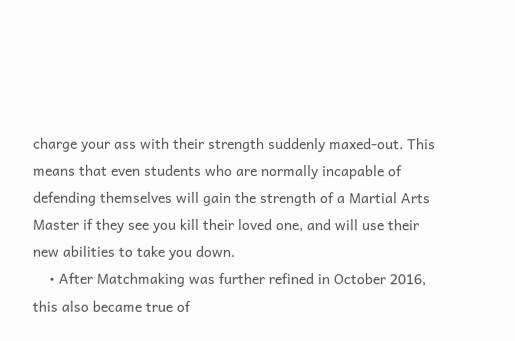charge your ass with their strength suddenly maxed-out. This means that even students who are normally incapable of defending themselves will gain the strength of a Martial Arts Master if they see you kill their loved one, and will use their new abilities to take you down.
    • After Matchmaking was further refined in October 2016, this also became true of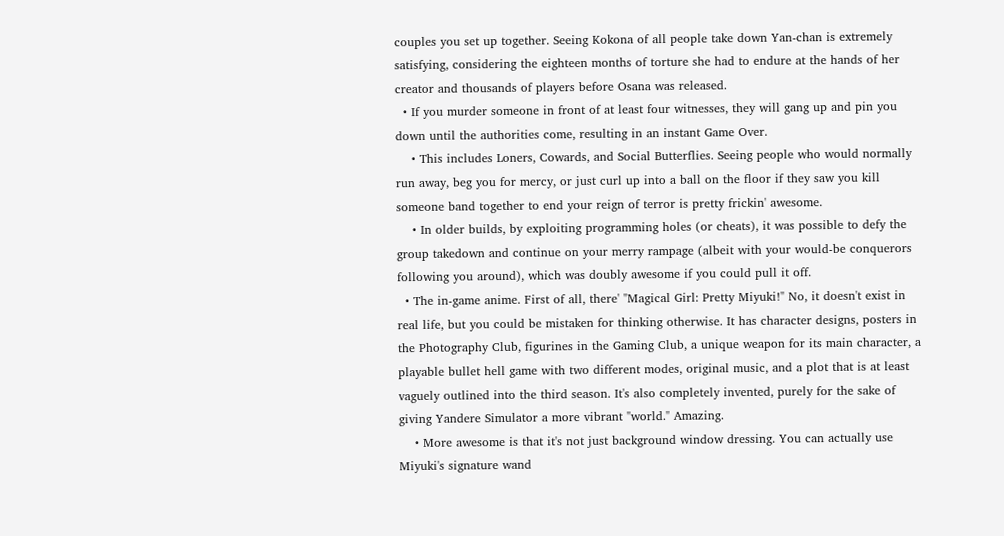couples you set up together. Seeing Kokona of all people take down Yan-chan is extremely satisfying, considering the eighteen months of torture she had to endure at the hands of her creator and thousands of players before Osana was released.
  • If you murder someone in front of at least four witnesses, they will gang up and pin you down until the authorities come, resulting in an instant Game Over.
    • This includes Loners, Cowards, and Social Butterflies. Seeing people who would normally run away, beg you for mercy, or just curl up into a ball on the floor if they saw you kill someone band together to end your reign of terror is pretty frickin' awesome.
    • In older builds, by exploiting programming holes (or cheats), it was possible to defy the group takedown and continue on your merry rampage (albeit with your would-be conquerors following you around), which was doubly awesome if you could pull it off.
  • The in-game anime. First of all, there' "Magical Girl: Pretty Miyuki!" No, it doesn't exist in real life, but you could be mistaken for thinking otherwise. It has character designs, posters in the Photography Club, figurines in the Gaming Club, a unique weapon for its main character, a playable bullet hell game with two different modes, original music, and a plot that is at least vaguely outlined into the third season. It's also completely invented, purely for the sake of giving Yandere Simulator a more vibrant "world." Amazing.
    • More awesome is that it's not just background window dressing. You can actually use Miyuki's signature wand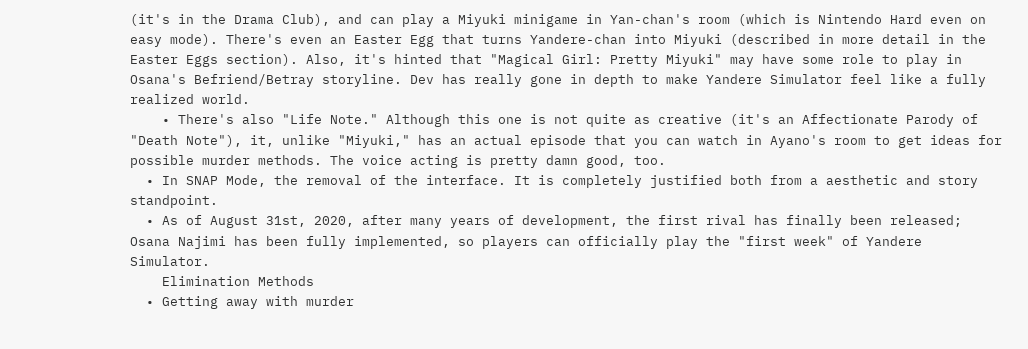(it's in the Drama Club), and can play a Miyuki minigame in Yan-chan's room (which is Nintendo Hard even on easy mode). There's even an Easter Egg that turns Yandere-chan into Miyuki (described in more detail in the Easter Eggs section). Also, it's hinted that "Magical Girl: Pretty Miyuki" may have some role to play in Osana's Befriend/Betray storyline. Dev has really gone in depth to make Yandere Simulator feel like a fully realized world.
    • There's also "Life Note." Although this one is not quite as creative (it's an Affectionate Parody of "Death Note"), it, unlike "Miyuki," has an actual episode that you can watch in Ayano's room to get ideas for possible murder methods. The voice acting is pretty damn good, too.
  • In SNAP Mode, the removal of the interface. It is completely justified both from a aesthetic and story standpoint.
  • As of August 31st, 2020, after many years of development, the first rival has finally been released; Osana Najimi has been fully implemented, so players can officially play the "first week" of Yandere Simulator.
    Elimination Methods
  • Getting away with murder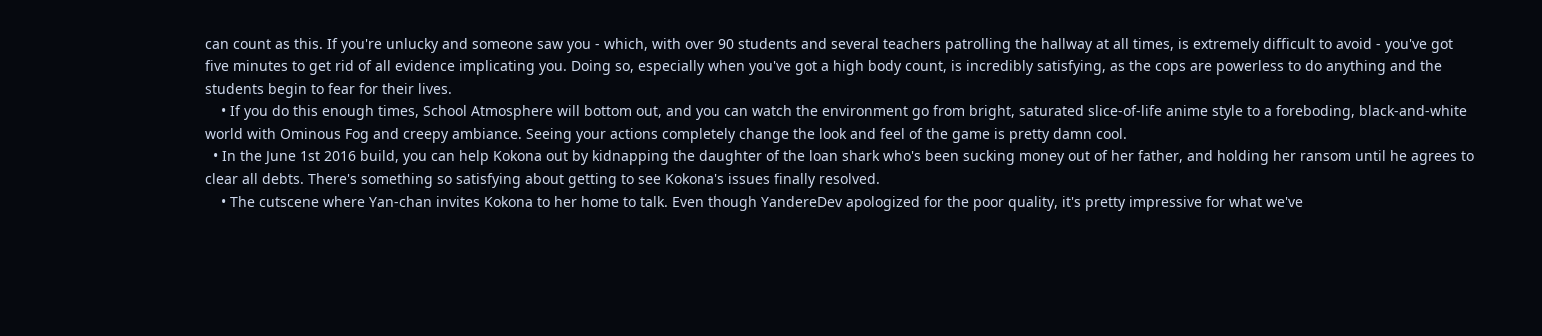can count as this. If you're unlucky and someone saw you - which, with over 90 students and several teachers patrolling the hallway at all times, is extremely difficult to avoid - you've got five minutes to get rid of all evidence implicating you. Doing so, especially when you've got a high body count, is incredibly satisfying, as the cops are powerless to do anything and the students begin to fear for their lives.
    • If you do this enough times, School Atmosphere will bottom out, and you can watch the environment go from bright, saturated slice-of-life anime style to a foreboding, black-and-white world with Ominous Fog and creepy ambiance. Seeing your actions completely change the look and feel of the game is pretty damn cool.
  • In the June 1st 2016 build, you can help Kokona out by kidnapping the daughter of the loan shark who's been sucking money out of her father, and holding her ransom until he agrees to clear all debts. There's something so satisfying about getting to see Kokona's issues finally resolved.
    • The cutscene where Yan-chan invites Kokona to her home to talk. Even though YandereDev apologized for the poor quality, it's pretty impressive for what we've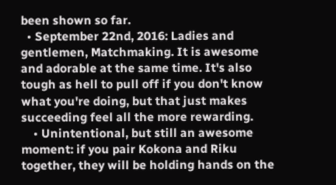been shown so far.
  • September 22nd, 2016: Ladies and gentlemen, Matchmaking. It is awesome and adorable at the same time. It's also tough as hell to pull off if you don't know what you're doing, but that just makes succeeding feel all the more rewarding.
    • Unintentional, but still an awesome moment: if you pair Kokona and Riku together, they will be holding hands on the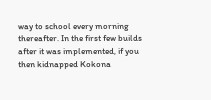way to school every morning thereafter. In the first few builds after it was implemented, if you then kidnapped Kokona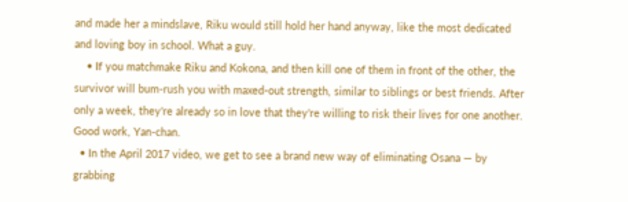and made her a mindslave, Riku would still hold her hand anyway, like the most dedicated and loving boy in school. What a guy.
    • If you matchmake Riku and Kokona, and then kill one of them in front of the other, the survivor will bum-rush you with maxed-out strength, similar to siblings or best friends. After only a week, they're already so in love that they're willing to risk their lives for one another. Good work, Yan-chan.
  • In the April 2017 video, we get to see a brand new way of eliminating Osana — by grabbing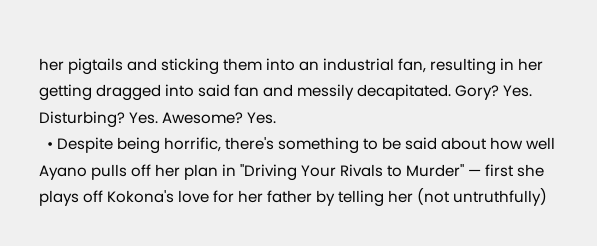her pigtails and sticking them into an industrial fan, resulting in her getting dragged into said fan and messily decapitated. Gory? Yes. Disturbing? Yes. Awesome? Yes.
  • Despite being horrific, there's something to be said about how well Ayano pulls off her plan in "Driving Your Rivals to Murder" — first she plays off Kokona's love for her father by telling her (not untruthfully)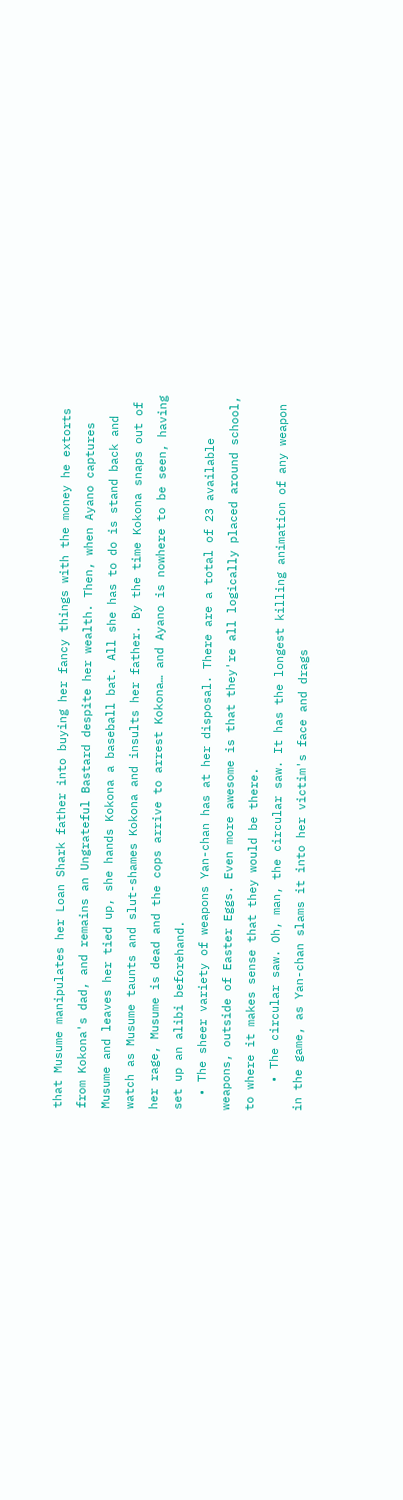that Musume manipulates her Loan Shark father into buying her fancy things with the money he extorts from Kokona's dad, and remains an Ungrateful Bastard despite her wealth. Then, when Ayano captures Musume and leaves her tied up, she hands Kokona a baseball bat. All she has to do is stand back and watch as Musume taunts and slut-shames Kokona and insults her father. By the time Kokona snaps out of her rage, Musume is dead and the cops arrive to arrest Kokona… and Ayano is nowhere to be seen, having set up an alibi beforehand.
  • The sheer variety of weapons Yan-chan has at her disposal. There are a total of 23 available weapons, outside of Easter Eggs. Even more awesome is that they're all logically placed around school, to where it makes sense that they would be there.
    • The circular saw. Oh, man, the circular saw. It has the longest killing animation of any weapon in the game, as Yan-chan slams it into her victim's face and drags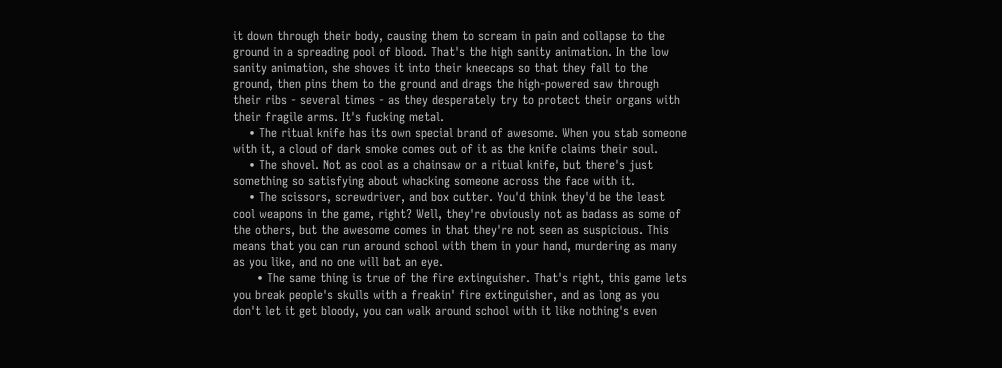it down through their body, causing them to scream in pain and collapse to the ground in a spreading pool of blood. That's the high sanity animation. In the low sanity animation, she shoves it into their kneecaps so that they fall to the ground, then pins them to the ground and drags the high-powered saw through their ribs - several times - as they desperately try to protect their organs with their fragile arms. It's fucking metal.
    • The ritual knife has its own special brand of awesome. When you stab someone with it, a cloud of dark smoke comes out of it as the knife claims their soul.
    • The shovel. Not as cool as a chainsaw or a ritual knife, but there's just something so satisfying about whacking someone across the face with it.
    • The scissors, screwdriver, and box cutter. You'd think they'd be the least cool weapons in the game, right? Well, they're obviously not as badass as some of the others, but the awesome comes in that they're not seen as suspicious. This means that you can run around school with them in your hand, murdering as many as you like, and no one will bat an eye.
      • The same thing is true of the fire extinguisher. That's right, this game lets you break people's skulls with a freakin' fire extinguisher, and as long as you don't let it get bloody, you can walk around school with it like nothing's even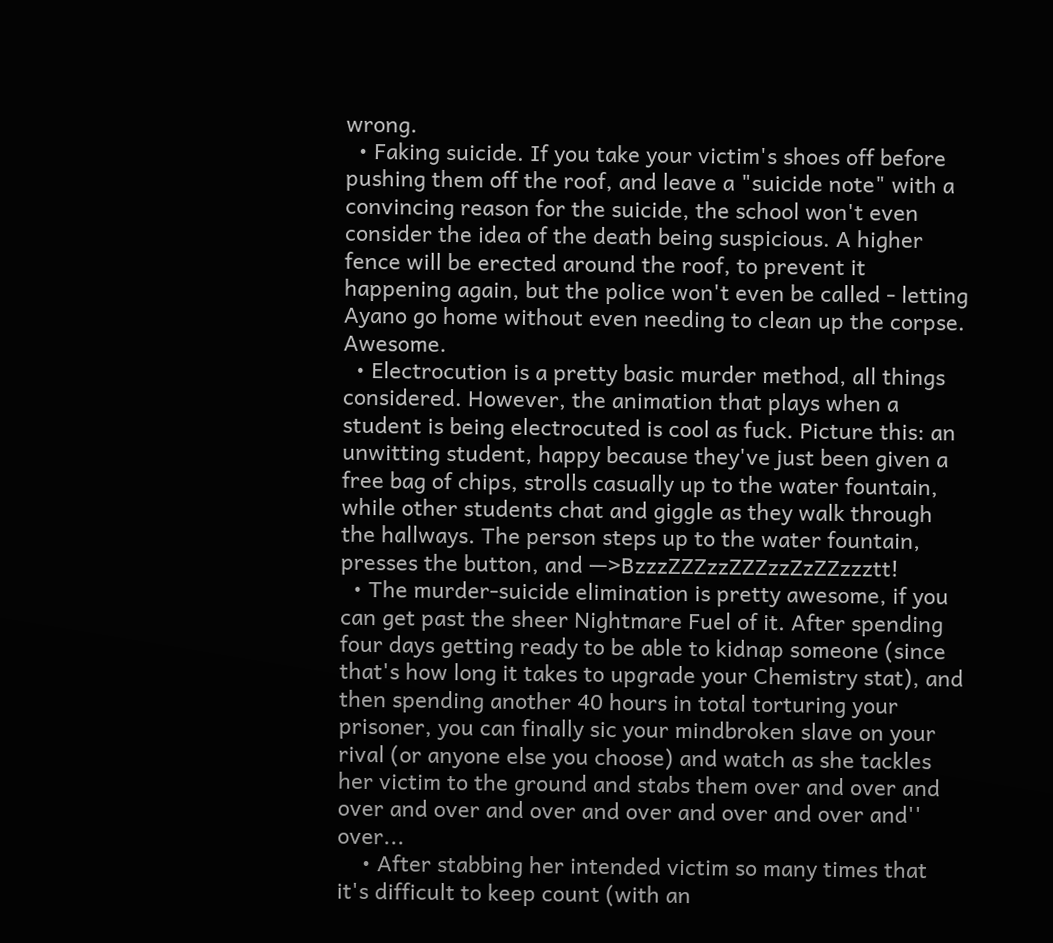wrong.
  • Faking suicide. If you take your victim's shoes off before pushing them off the roof, and leave a "suicide note" with a convincing reason for the suicide, the school won't even consider the idea of the death being suspicious. A higher fence will be erected around the roof, to prevent it happening again, but the police won't even be called - letting Ayano go home without even needing to clean up the corpse. Awesome.
  • Electrocution is a pretty basic murder method, all things considered. However, the animation that plays when a student is being electrocuted is cool as fuck. Picture this: an unwitting student, happy because they've just been given a free bag of chips, strolls casually up to the water fountain, while other students chat and giggle as they walk through the hallways. The person steps up to the water fountain, presses the button, and —>BzzzZZZzzZZZzzZzZZzzztt!
  • The murder-suicide elimination is pretty awesome, if you can get past the sheer Nightmare Fuel of it. After spending four days getting ready to be able to kidnap someone (since that's how long it takes to upgrade your Chemistry stat), and then spending another 40 hours in total torturing your prisoner, you can finally sic your mindbroken slave on your rival (or anyone else you choose) and watch as she tackles her victim to the ground and stabs them over and over and over and over and over and over and over and over and'' over...
    • After stabbing her intended victim so many times that it's difficult to keep count (with an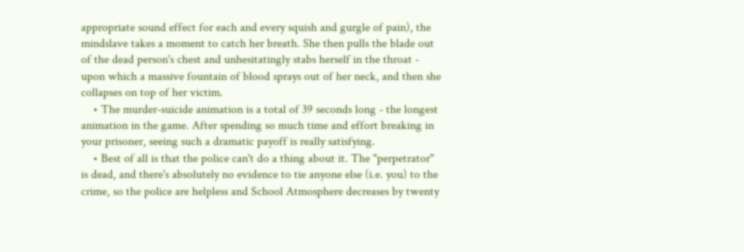appropriate sound effect for each and every squish and gurgle of pain), the mindslave takes a moment to catch her breath. She then pulls the blade out of the dead person's chest and unhesitatingly stabs herself in the throat - upon which a massive fountain of blood sprays out of her neck, and then she collapses on top of her victim.
    • The murder-suicide animation is a total of 39 seconds long - the longest animation in the game. After spending so much time and effort breaking in your prisoner, seeing such a dramatic payoff is really satisfying.
    • Best of all is that the police can't do a thing about it. The "perpetrator" is dead, and there's absolutely no evidence to tie anyone else (i.e. you) to the crime, so the police are helpless and School Atmosphere decreases by twenty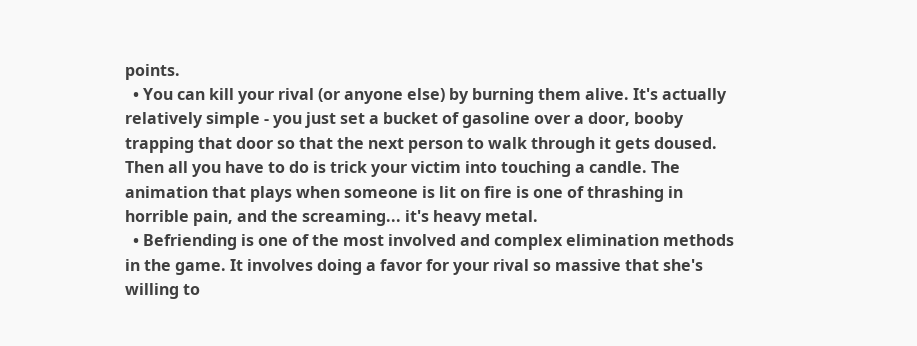points.
  • You can kill your rival (or anyone else) by burning them alive. It's actually relatively simple - you just set a bucket of gasoline over a door, booby trapping that door so that the next person to walk through it gets doused. Then all you have to do is trick your victim into touching a candle. The animation that plays when someone is lit on fire is one of thrashing in horrible pain, and the screaming... it's heavy metal.
  • Befriending is one of the most involved and complex elimination methods in the game. It involves doing a favor for your rival so massive that she's willing to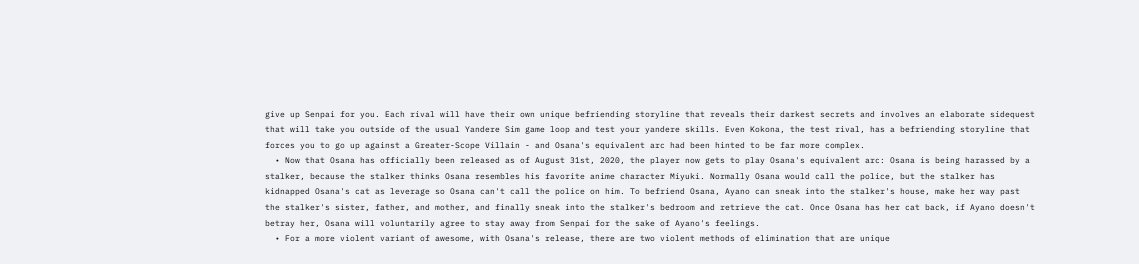give up Senpai for you. Each rival will have their own unique befriending storyline that reveals their darkest secrets and involves an elaborate sidequest that will take you outside of the usual Yandere Sim game loop and test your yandere skills. Even Kokona, the test rival, has a befriending storyline that forces you to go up against a Greater-Scope Villain - and Osana's equivalent arc had been hinted to be far more complex.
  • Now that Osana has officially been released as of August 31st, 2020, the player now gets to play Osana's equivalent arc: Osana is being harassed by a stalker, because the stalker thinks Osana resembles his favorite anime character Miyuki. Normally Osana would call the police, but the stalker has kidnapped Osana's cat as leverage so Osana can't call the police on him. To befriend Osana, Ayano can sneak into the stalker's house, make her way past the stalker's sister, father, and mother, and finally sneak into the stalker's bedroom and retrieve the cat. Once Osana has her cat back, if Ayano doesn't betray her, Osana will voluntarily agree to stay away from Senpai for the sake of Ayano's feelings.
  • For a more violent variant of awesome, with Osana's release, there are two violent methods of elimination that are unique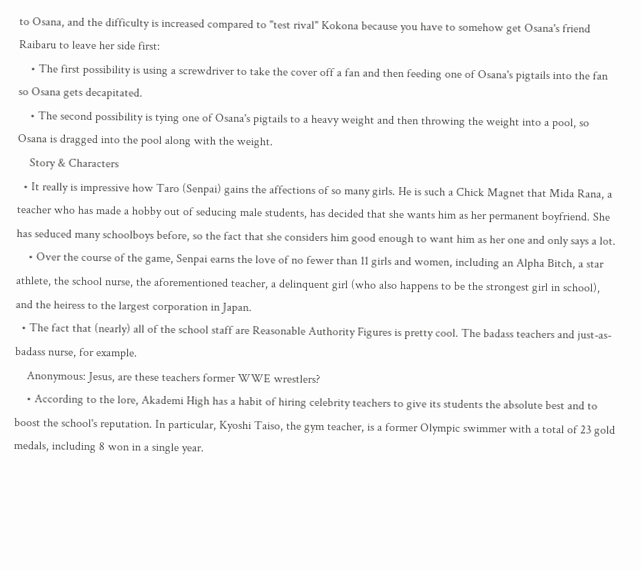to Osana, and the difficulty is increased compared to "test rival" Kokona because you have to somehow get Osana's friend Raibaru to leave her side first:
    • The first possibility is using a screwdriver to take the cover off a fan and then feeding one of Osana's pigtails into the fan so Osana gets decapitated.
    • The second possibility is tying one of Osana's pigtails to a heavy weight and then throwing the weight into a pool, so Osana is dragged into the pool along with the weight.
    Story & Characters
  • It really is impressive how Taro (Senpai) gains the affections of so many girls. He is such a Chick Magnet that Mida Rana, a teacher who has made a hobby out of seducing male students, has decided that she wants him as her permanent boyfriend. She has seduced many schoolboys before, so the fact that she considers him good enough to want him as her one and only says a lot.
    • Over the course of the game, Senpai earns the love of no fewer than 11 girls and women, including an Alpha Bitch, a star athlete, the school nurse, the aforementioned teacher, a delinquent girl (who also happens to be the strongest girl in school), and the heiress to the largest corporation in Japan.
  • The fact that (nearly) all of the school staff are Reasonable Authority Figures is pretty cool. The badass teachers and just-as-badass nurse, for example.
    Anonymous: Jesus, are these teachers former WWE wrestlers?
    • According to the lore, Akademi High has a habit of hiring celebrity teachers to give its students the absolute best and to boost the school's reputation. In particular, Kyoshi Taiso, the gym teacher, is a former Olympic swimmer with a total of 23 gold medals, including 8 won in a single year.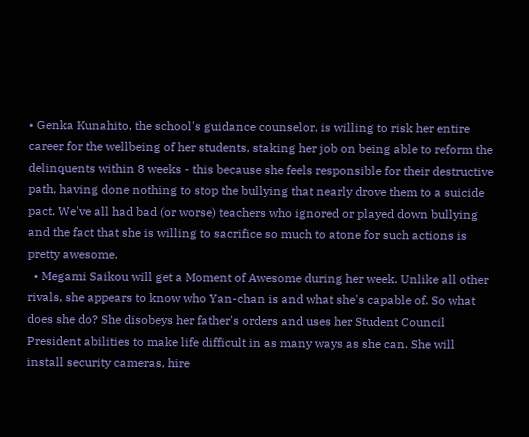• Genka Kunahito, the school's guidance counselor, is willing to risk her entire career for the wellbeing of her students, staking her job on being able to reform the delinquents within 8 weeks - this because she feels responsible for their destructive path, having done nothing to stop the bullying that nearly drove them to a suicide pact. We've all had bad (or worse) teachers who ignored or played down bullying and the fact that she is willing to sacrifice so much to atone for such actions is pretty awesome.
  • Megami Saikou will get a Moment of Awesome during her week. Unlike all other rivals, she appears to know who Yan-chan is and what she's capable of. So what does she do? She disobeys her father's orders and uses her Student Council President abilities to make life difficult in as many ways as she can. She will install security cameras, hire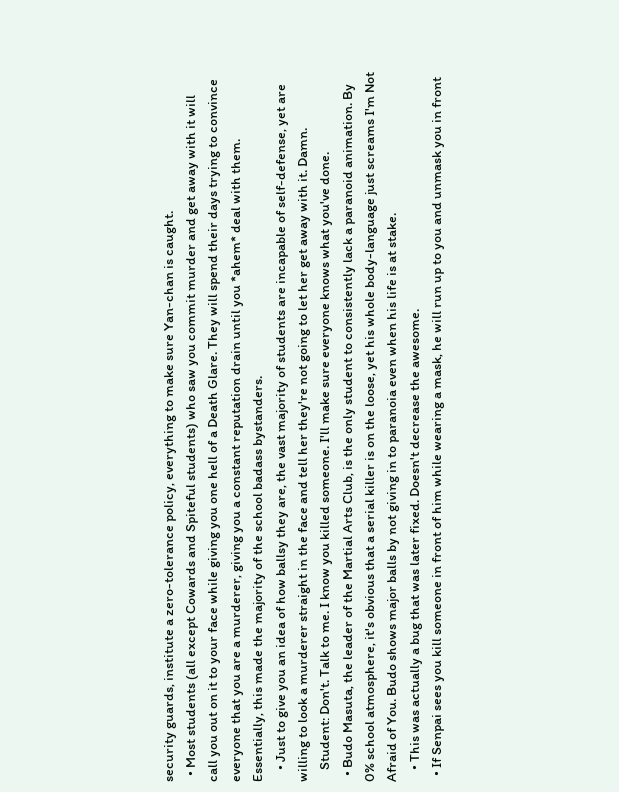security guards, institute a zero-tolerance policy, everything to make sure Yan-chan is caught.
  • Most students (all except Cowards and Spiteful students) who saw you commit murder and get away with it will call you out on it to your face while giving you one hell of a Death Glare. They will spend their days trying to convince everyone that you are a murderer, giving you a constant reputation drain until you *ahem* deal with them. Essentially, this made the majority of the school badass bystanders.
    • Just to give you an idea of how ballsy they are, the vast majority of students are incapable of self-defense, yet are willing to look a murderer straight in the face and tell her they're not going to let her get away with it. Damn.
    Student: Don't. Talk to me. I know you killed someone. I'll make sure everyone knows what you've done.
  • Budo Masuta, the leader of the Martial Arts Club, is the only student to consistently lack a paranoid animation. By 0% school atmosphere, it's obvious that a serial killer is on the loose, yet his whole body-language just screams I'm Not Afraid of You. Budo shows major balls by not giving in to paranoia even when his life is at stake.
    • This was actually a bug that was later fixed. Doesn't decrease the awesome.
  • If Senpai sees you kill someone in front of him while wearing a mask, he will run up to you and unmask you in front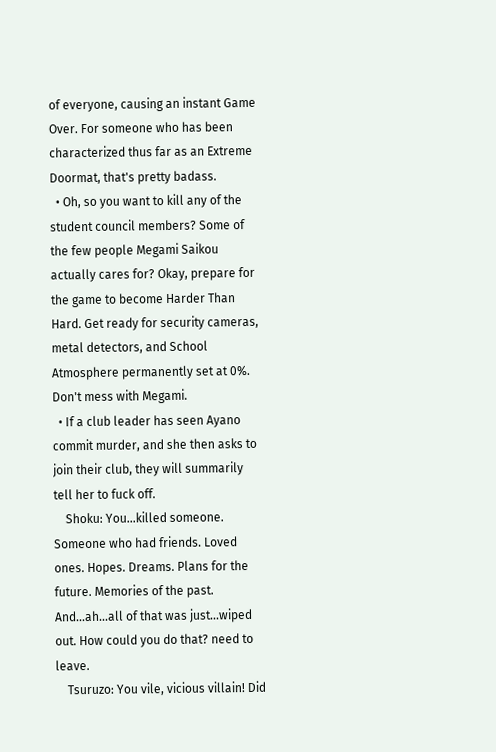of everyone, causing an instant Game Over. For someone who has been characterized thus far as an Extreme Doormat, that's pretty badass.
  • Oh, so you want to kill any of the student council members? Some of the few people Megami Saikou actually cares for? Okay, prepare for the game to become Harder Than Hard. Get ready for security cameras, metal detectors, and School Atmosphere permanently set at 0%. Don't mess with Megami.
  • If a club leader has seen Ayano commit murder, and she then asks to join their club, they will summarily tell her to fuck off.
    Shoku: You...killed someone. Someone who had friends. Loved ones. Hopes. Dreams. Plans for the future. Memories of the past. And...ah...all of that was just...wiped out. How could you do that? need to leave.
    Tsuruzo: You vile, vicious villain! Did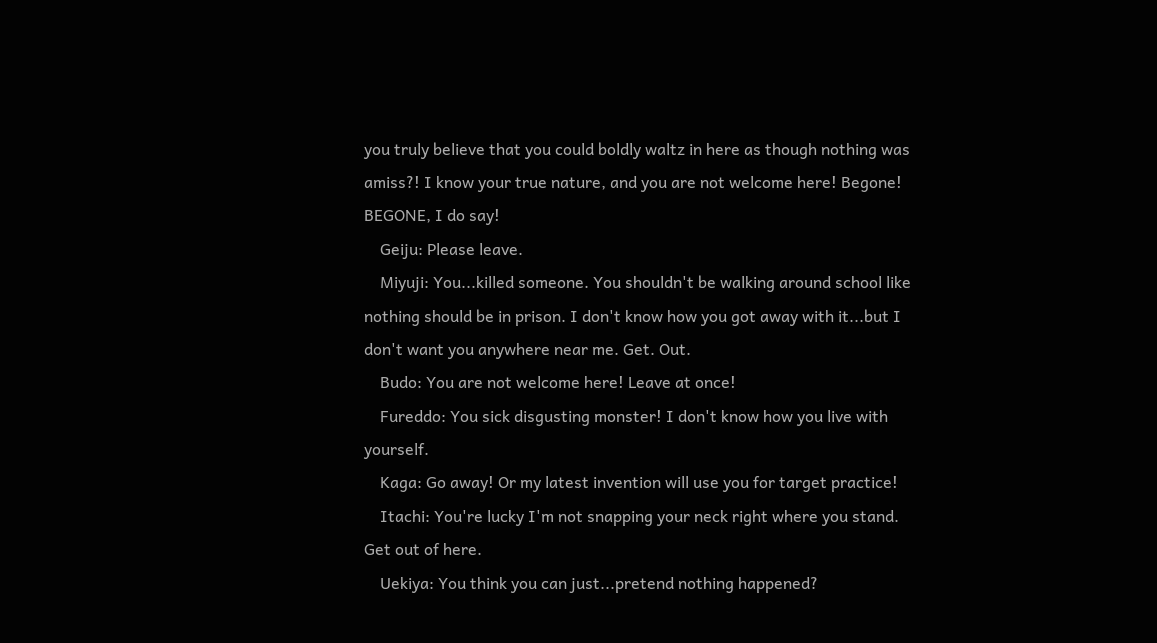you truly believe that you could boldly waltz in here as though nothing was amiss?! I know your true nature, and you are not welcome here! Begone! BEGONE, I do say!
    Geiju: Please leave.
    Miyuji: You...killed someone. You shouldn't be walking around school like nothing should be in prison. I don't know how you got away with it...but I don't want you anywhere near me. Get. Out.
    Budo: You are not welcome here! Leave at once!
    Fureddo: You sick disgusting monster! I don't know how you live with yourself.
    Kaga: Go away! Or my latest invention will use you for target practice!
    Itachi: You're lucky I'm not snapping your neck right where you stand. Get out of here.
    Uekiya: You think you can just...pretend nothing happened?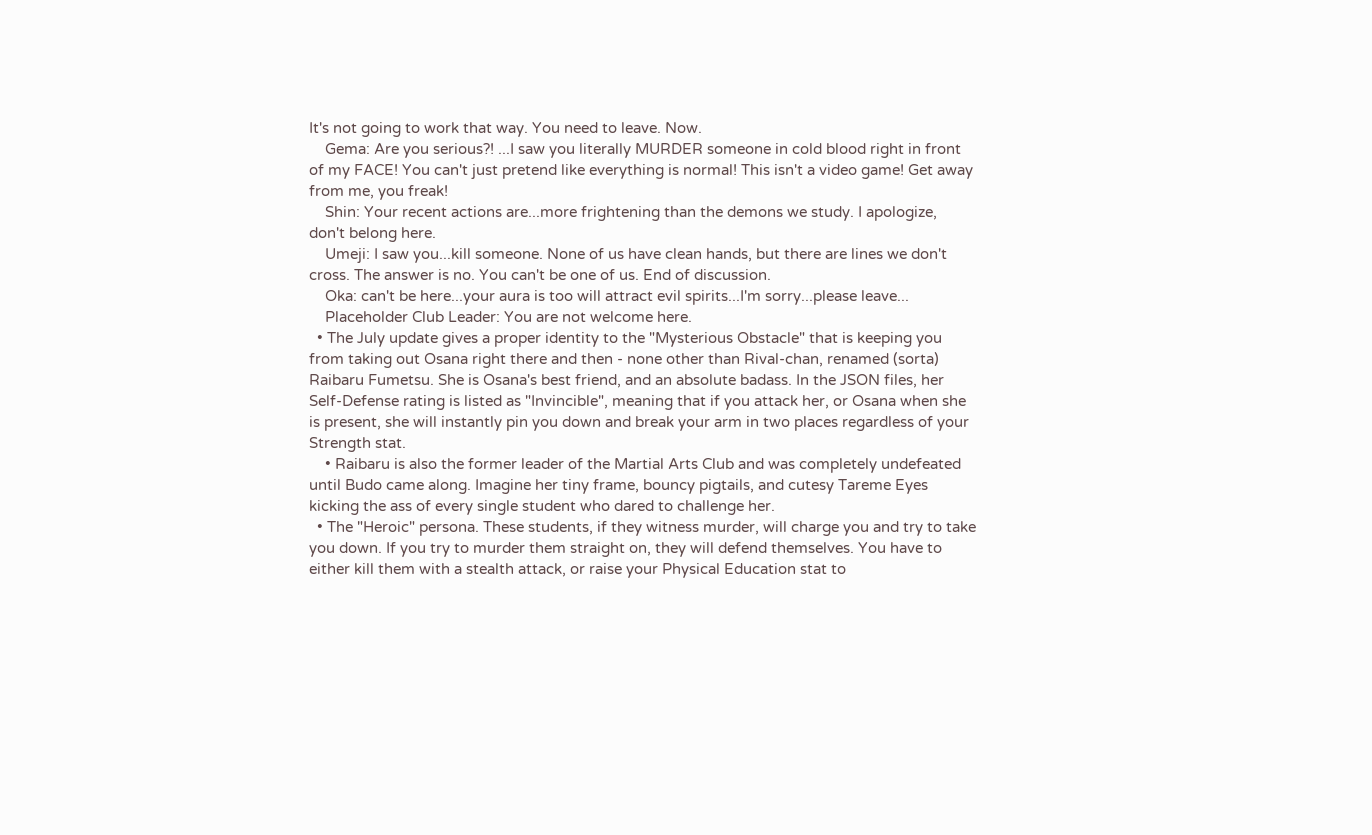It's not going to work that way. You need to leave. Now.
    Gema: Are you serious?! ...I saw you literally MURDER someone in cold blood right in front of my FACE! You can't just pretend like everything is normal! This isn't a video game! Get away from me, you freak!
    Shin: Your recent actions are...more frightening than the demons we study. I apologize, don't belong here.
    Umeji: I saw you...kill someone. None of us have clean hands, but there are lines we don't cross. The answer is no. You can't be one of us. End of discussion.
    Oka: can't be here...your aura is too will attract evil spirits...I'm sorry...please leave...
    Placeholder Club Leader: You are not welcome here.
  • The July update gives a proper identity to the "Mysterious Obstacle" that is keeping you from taking out Osana right there and then - none other than Rival-chan, renamed (sorta) Raibaru Fumetsu. She is Osana's best friend, and an absolute badass. In the JSON files, her Self-Defense rating is listed as "Invincible", meaning that if you attack her, or Osana when she is present, she will instantly pin you down and break your arm in two places regardless of your Strength stat.
    • Raibaru is also the former leader of the Martial Arts Club and was completely undefeated until Budo came along. Imagine her tiny frame, bouncy pigtails, and cutesy Tareme Eyes kicking the ass of every single student who dared to challenge her.
  • The "Heroic" persona. These students, if they witness murder, will charge you and try to take you down. If you try to murder them straight on, they will defend themselves. You have to either kill them with a stealth attack, or raise your Physical Education stat to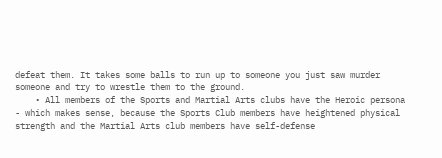defeat them. It takes some balls to run up to someone you just saw murder someone and try to wrestle them to the ground.
    • All members of the Sports and Martial Arts clubs have the Heroic persona - which makes sense, because the Sports Club members have heightened physical strength and the Martial Arts club members have self-defense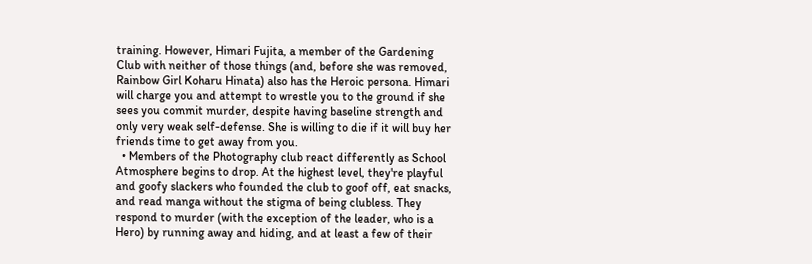training. However, Himari Fujita, a member of the Gardening Club with neither of those things (and, before she was removed, Rainbow Girl Koharu Hinata) also has the Heroic persona. Himari will charge you and attempt to wrestle you to the ground if she sees you commit murder, despite having baseline strength and only very weak self-defense. She is willing to die if it will buy her friends time to get away from you.
  • Members of the Photography club react differently as School Atmosphere begins to drop. At the highest level, they're playful and goofy slackers who founded the club to goof off, eat snacks, and read manga without the stigma of being clubless. They respond to murder (with the exception of the leader, who is a Hero) by running away and hiding, and at least a few of their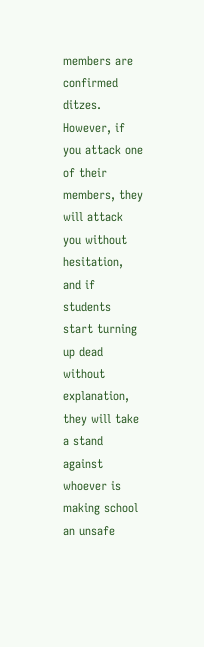members are confirmed ditzes. However, if you attack one of their members, they will attack you without hesitation, and if students start turning up dead without explanation, they will take a stand against whoever is making school an unsafe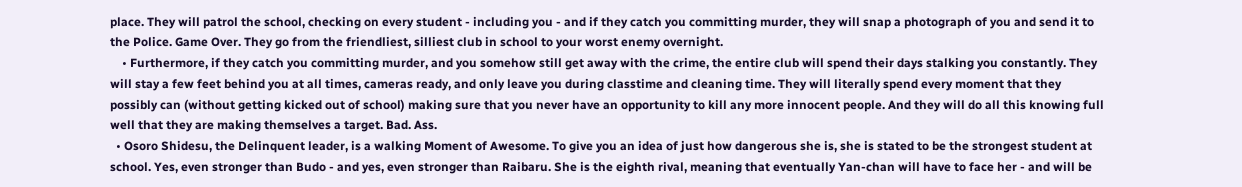place. They will patrol the school, checking on every student - including you - and if they catch you committing murder, they will snap a photograph of you and send it to the Police. Game Over. They go from the friendliest, silliest club in school to your worst enemy overnight.
    • Furthermore, if they catch you committing murder, and you somehow still get away with the crime, the entire club will spend their days stalking you constantly. They will stay a few feet behind you at all times, cameras ready, and only leave you during classtime and cleaning time. They will literally spend every moment that they possibly can (without getting kicked out of school) making sure that you never have an opportunity to kill any more innocent people. And they will do all this knowing full well that they are making themselves a target. Bad. Ass.
  • Osoro Shidesu, the Delinquent leader, is a walking Moment of Awesome. To give you an idea of just how dangerous she is, she is stated to be the strongest student at school. Yes, even stronger than Budo - and yes, even stronger than Raibaru. She is the eighth rival, meaning that eventually Yan-chan will have to face her - and will be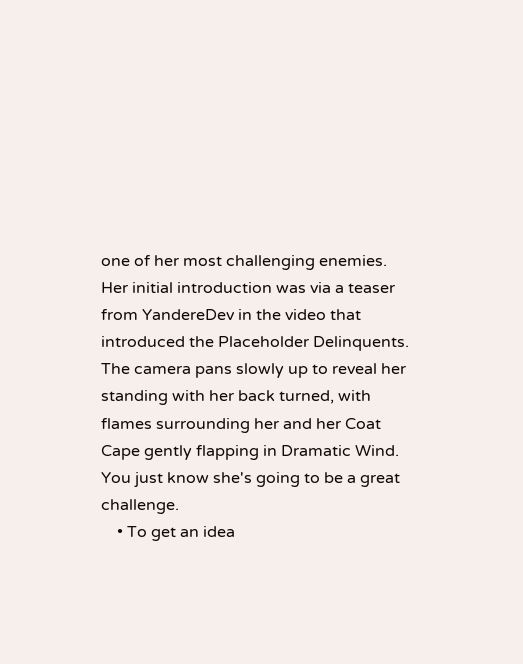one of her most challenging enemies. Her initial introduction was via a teaser from YandereDev in the video that introduced the Placeholder Delinquents. The camera pans slowly up to reveal her standing with her back turned, with flames surrounding her and her Coat Cape gently flapping in Dramatic Wind. You just know she's going to be a great challenge.
    • To get an idea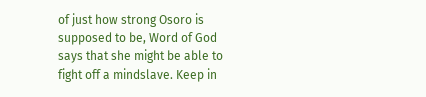of just how strong Osoro is supposed to be, Word of God says that she might be able to fight off a mindslave. Keep in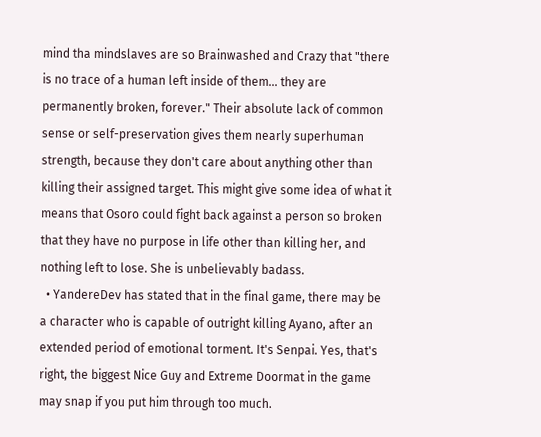mind tha mindslaves are so Brainwashed and Crazy that "there is no trace of a human left inside of them... they are permanently broken, forever." Their absolute lack of common sense or self-preservation gives them nearly superhuman strength, because they don't care about anything other than killing their assigned target. This might give some idea of what it means that Osoro could fight back against a person so broken that they have no purpose in life other than killing her, and nothing left to lose. She is unbelievably badass.
  • YandereDev has stated that in the final game, there may be a character who is capable of outright killing Ayano, after an extended period of emotional torment. It's Senpai. Yes, that's right, the biggest Nice Guy and Extreme Doormat in the game may snap if you put him through too much.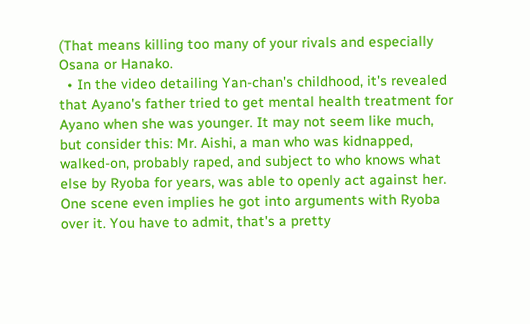(That means killing too many of your rivals and especially Osana or Hanako.
  • In the video detailing Yan-chan's childhood, it's revealed that Ayano's father tried to get mental health treatment for Ayano when she was younger. It may not seem like much, but consider this: Mr. Aishi, a man who was kidnapped, walked-on, probably raped, and subject to who knows what else by Ryoba for years, was able to openly act against her. One scene even implies he got into arguments with Ryoba over it. You have to admit, that's a pretty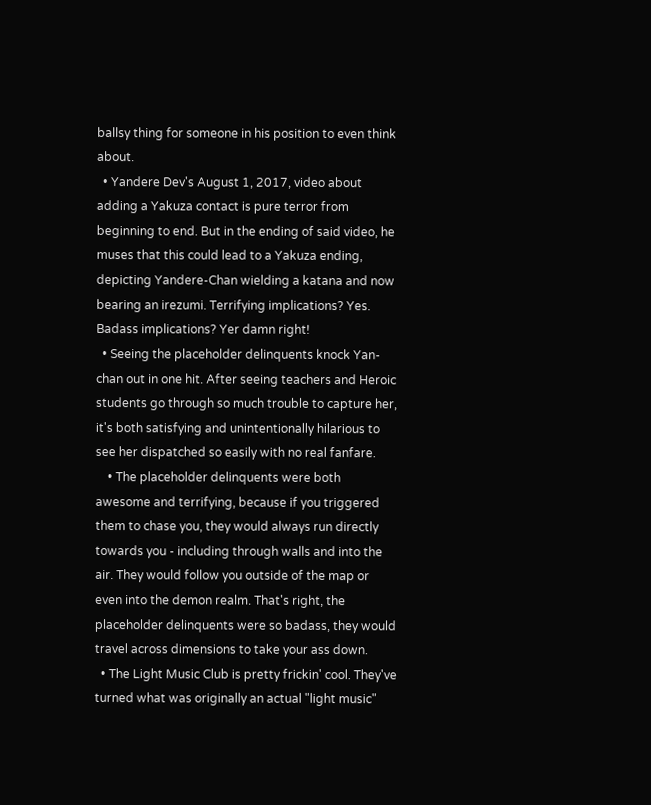ballsy thing for someone in his position to even think about.
  • Yandere Dev's August 1, 2017, video about adding a Yakuza contact is pure terror from beginning to end. But in the ending of said video, he muses that this could lead to a Yakuza ending, depicting Yandere-Chan wielding a katana and now bearing an irezumi. Terrifying implications? Yes. Badass implications? Yer damn right!
  • Seeing the placeholder delinquents knock Yan-chan out in one hit. After seeing teachers and Heroic students go through so much trouble to capture her, it's both satisfying and unintentionally hilarious to see her dispatched so easily with no real fanfare.
    • The placeholder delinquents were both awesome and terrifying, because if you triggered them to chase you, they would always run directly towards you - including through walls and into the air. They would follow you outside of the map or even into the demon realm. That's right, the placeholder delinquents were so badass, they would travel across dimensions to take your ass down.
  • The Light Music Club is pretty frickin' cool. They've turned what was originally an actual "light music"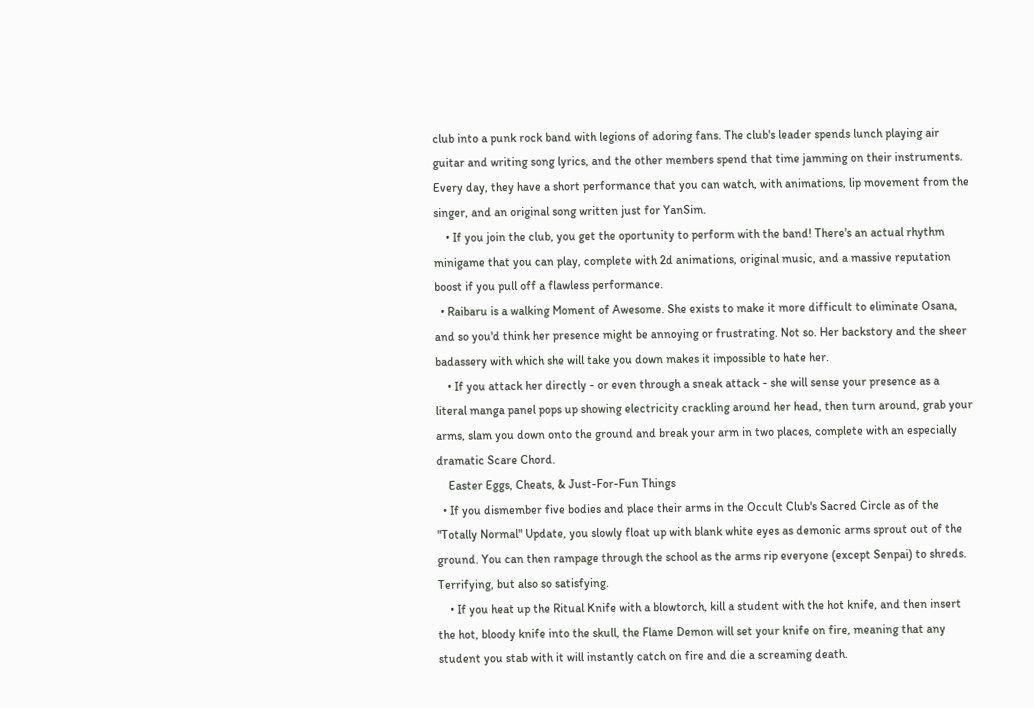club into a punk rock band with legions of adoring fans. The club's leader spends lunch playing air guitar and writing song lyrics, and the other members spend that time jamming on their instruments. Every day, they have a short performance that you can watch, with animations, lip movement from the singer, and an original song written just for YanSim.
    • If you join the club, you get the oportunity to perform with the band! There's an actual rhythm minigame that you can play, complete with 2d animations, original music, and a massive reputation boost if you pull off a flawless performance.
  • Raibaru is a walking Moment of Awesome. She exists to make it more difficult to eliminate Osana, and so you'd think her presence might be annoying or frustrating. Not so. Her backstory and the sheer badassery with which she will take you down makes it impossible to hate her.
    • If you attack her directly - or even through a sneak attack - she will sense your presence as a literal manga panel pops up showing electricity crackling around her head, then turn around, grab your arms, slam you down onto the ground and break your arm in two places, complete with an especially dramatic Scare Chord.
    Easter Eggs, Cheats, & Just-For-Fun Things
  • If you dismember five bodies and place their arms in the Occult Club's Sacred Circle as of the "Totally Normal" Update, you slowly float up with blank white eyes as demonic arms sprout out of the ground. You can then rampage through the school as the arms rip everyone (except Senpai) to shreds. Terrifying, but also so satisfying.
    • If you heat up the Ritual Knife with a blowtorch, kill a student with the hot knife, and then insert the hot, bloody knife into the skull, the Flame Demon will set your knife on fire, meaning that any student you stab with it will instantly catch on fire and die a screaming death.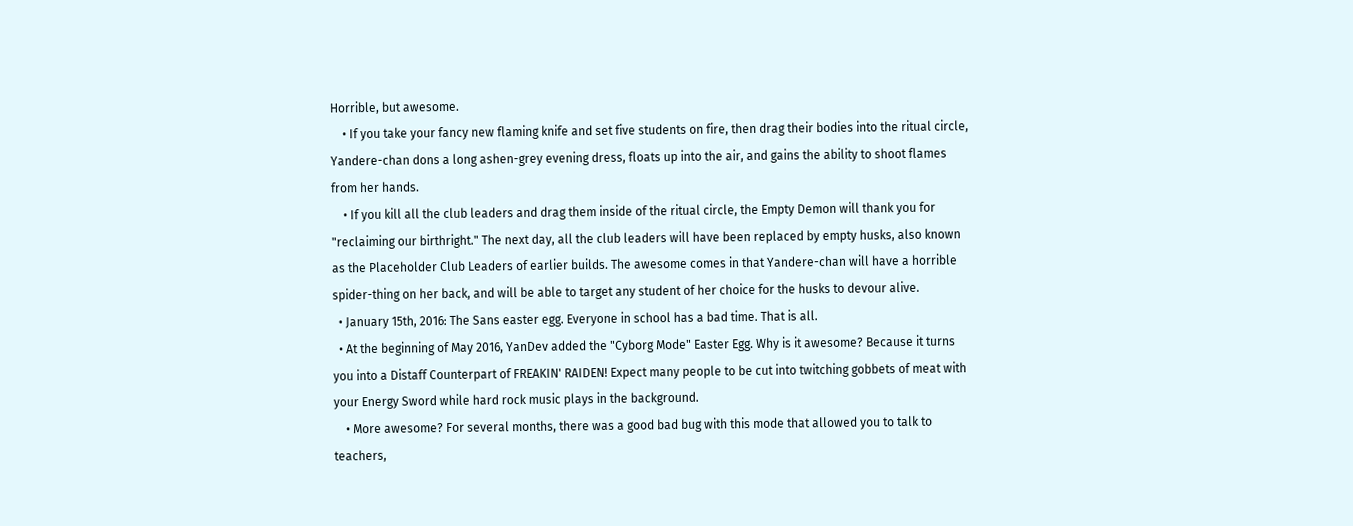Horrible, but awesome.
    • If you take your fancy new flaming knife and set five students on fire, then drag their bodies into the ritual circle, Yandere-chan dons a long ashen-grey evening dress, floats up into the air, and gains the ability to shoot flames from her hands.
    • If you kill all the club leaders and drag them inside of the ritual circle, the Empty Demon will thank you for "reclaiming our birthright." The next day, all the club leaders will have been replaced by empty husks, also known as the Placeholder Club Leaders of earlier builds. The awesome comes in that Yandere-chan will have a horrible spider-thing on her back, and will be able to target any student of her choice for the husks to devour alive.
  • January 15th, 2016: The Sans easter egg. Everyone in school has a bad time. That is all.
  • At the beginning of May 2016, YanDev added the "Cyborg Mode" Easter Egg. Why is it awesome? Because it turns you into a Distaff Counterpart of FREAKIN' RAIDEN! Expect many people to be cut into twitching gobbets of meat with your Energy Sword while hard rock music plays in the background.
    • More awesome? For several months, there was a good bad bug with this mode that allowed you to talk to teachers,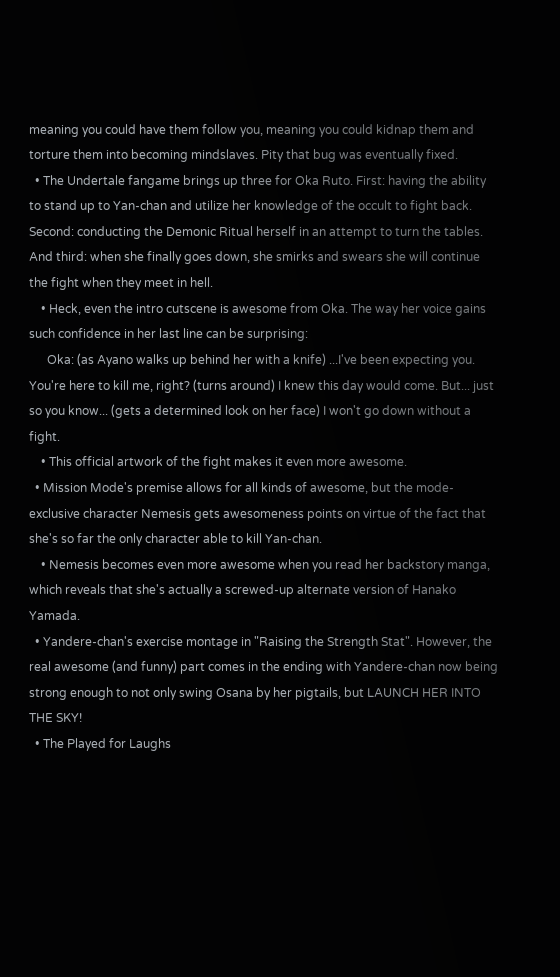meaning you could have them follow you, meaning you could kidnap them and torture them into becoming mindslaves. Pity that bug was eventually fixed.
  • The Undertale fangame brings up three for Oka Ruto. First: having the ability to stand up to Yan-chan and utilize her knowledge of the occult to fight back. Second: conducting the Demonic Ritual herself in an attempt to turn the tables. And third: when she finally goes down, she smirks and swears she will continue the fight when they meet in hell.
    • Heck, even the intro cutscene is awesome from Oka. The way her voice gains such confidence in her last line can be surprising:
      Oka: (as Ayano walks up behind her with a knife) ...I've been expecting you. You're here to kill me, right? (turns around) I knew this day would come. But... just so you know... (gets a determined look on her face) I won't go down without a fight.
    • This official artwork of the fight makes it even more awesome.
  • Mission Mode's premise allows for all kinds of awesome, but the mode-exclusive character Nemesis gets awesomeness points on virtue of the fact that she's so far the only character able to kill Yan-chan.
    • Nemesis becomes even more awesome when you read her backstory manga, which reveals that she's actually a screwed-up alternate version of Hanako Yamada.
  • Yandere-chan's exercise montage in "Raising the Strength Stat". However, the real awesome (and funny) part comes in the ending with Yandere-chan now being strong enough to not only swing Osana by her pigtails, but LAUNCH HER INTO THE SKY!
  • The Played for Laughs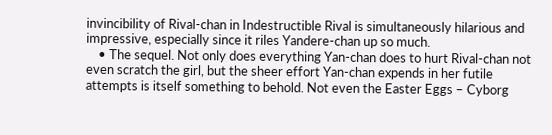invincibility of Rival-chan in Indestructible Rival is simultaneously hilarious and impressive, especially since it riles Yandere-chan up so much.
    • The sequel. Not only does everything Yan-chan does to hurt Rival-chan not even scratch the girl, but the sheer effort Yan-chan expends in her futile attempts is itself something to behold. Not even the Easter Eggs – Cyborg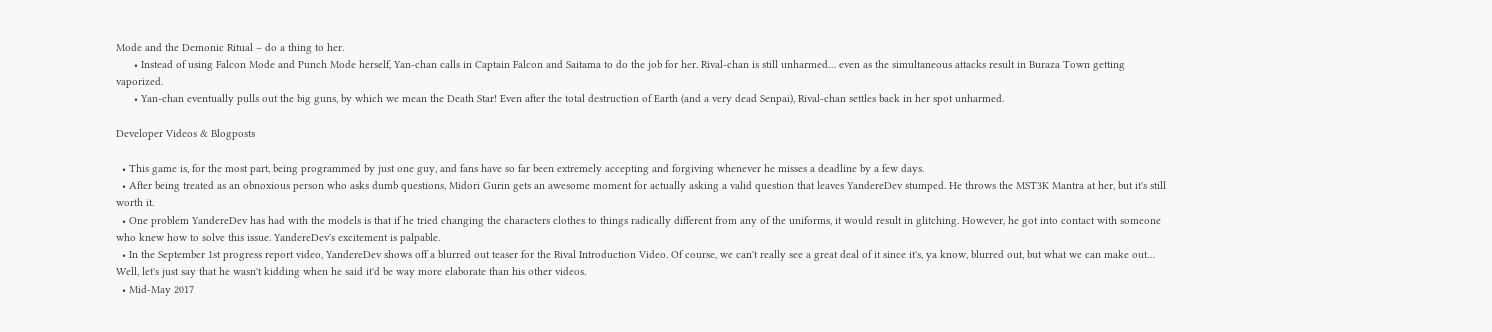Mode and the Demonic Ritual – do a thing to her.
      • Instead of using Falcon Mode and Punch Mode herself, Yan-chan calls in Captain Falcon and Saitama to do the job for her. Rival-chan is still unharmed… even as the simultaneous attacks result in Buraza Town getting vaporized.
      • Yan-chan eventually pulls out the big guns, by which we mean the Death Star! Even after the total destruction of Earth (and a very dead Senpai), Rival-chan settles back in her spot unharmed.

Developer Videos & Blogposts

  • This game is, for the most part, being programmed by just one guy, and fans have so far been extremely accepting and forgiving whenever he misses a deadline by a few days.
  • After being treated as an obnoxious person who asks dumb questions, Midori Gurin gets an awesome moment for actually asking a valid question that leaves YandereDev stumped. He throws the MST3K Mantra at her, but it's still worth it.
  • One problem YandereDev has had with the models is that if he tried changing the characters clothes to things radically different from any of the uniforms, it would result in glitching. However, he got into contact with someone who knew how to solve this issue. YandereDev's excitement is palpable.
  • In the September 1st progress report video, YandereDev shows off a blurred out teaser for the Rival Introduction Video. Of course, we can't really see a great deal of it since it's, ya know, blurred out, but what we can make out… Well, let's just say that he wasn't kidding when he said it'd be way more elaborate than his other videos.
  • Mid-May 2017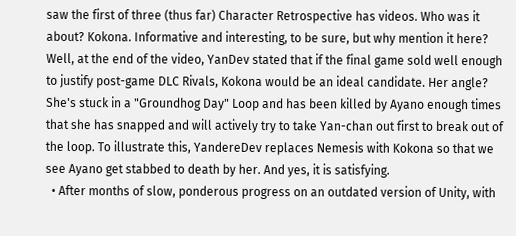saw the first of three (thus far) Character Retrospective has videos. Who was it about? Kokona. Informative and interesting, to be sure, but why mention it here? Well, at the end of the video, YanDev stated that if the final game sold well enough to justify post-game DLC Rivals, Kokona would be an ideal candidate. Her angle? She's stuck in a "Groundhog Day" Loop and has been killed by Ayano enough times that she has snapped and will actively try to take Yan-chan out first to break out of the loop. To illustrate this, YandereDev replaces Nemesis with Kokona so that we see Ayano get stabbed to death by her. And yes, it is satisfying.
  • After months of slow, ponderous progress on an outdated version of Unity, with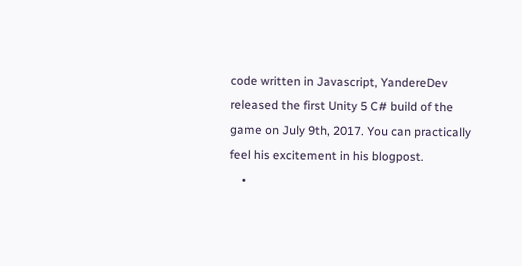code written in Javascript, YandereDev released the first Unity 5 C# build of the game on July 9th, 2017. You can practically feel his excitement in his blogpost.
    •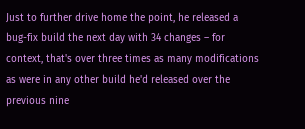Just to further drive home the point, he released a bug-fix build the next day with 34 changes – for context, that's over three times as many modifications as were in any other build he'd released over the previous nine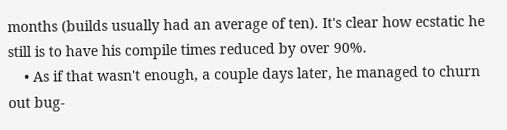months (builds usually had an average of ten). It's clear how ecstatic he still is to have his compile times reduced by over 90%.
    • As if that wasn't enough, a couple days later, he managed to churn out bug-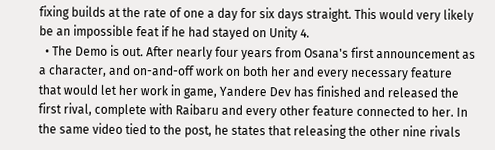fixing builds at the rate of one a day for six days straight. This would very likely be an impossible feat if he had stayed on Unity 4.
  • The Demo is out. After nearly four years from Osana's first announcement as a character, and on-and-off work on both her and every necessary feature that would let her work in game, Yandere Dev has finished and released the first rival, complete with Raibaru and every other feature connected to her. In the same video tied to the post, he states that releasing the other nine rivals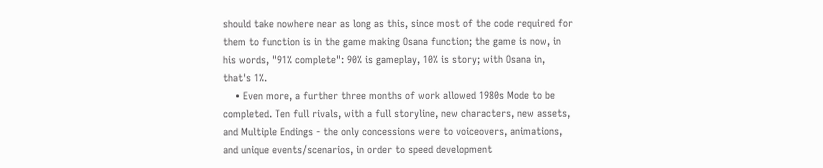should take nowhere near as long as this, since most of the code required for them to function is in the game making Osana function; the game is now, in his words, "91% complete": 90% is gameplay, 10% is story; with Osana in, that's 1%.
    • Even more, a further three months of work allowed 1980s Mode to be completed. Ten full rivals, with a full storyline, new characters, new assets, and Multiple Endings - the only concessions were to voiceovers, animations, and unique events/scenarios, in order to speed development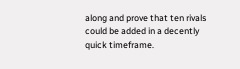along and prove that ten rivals could be added in a decently quick timeframe.